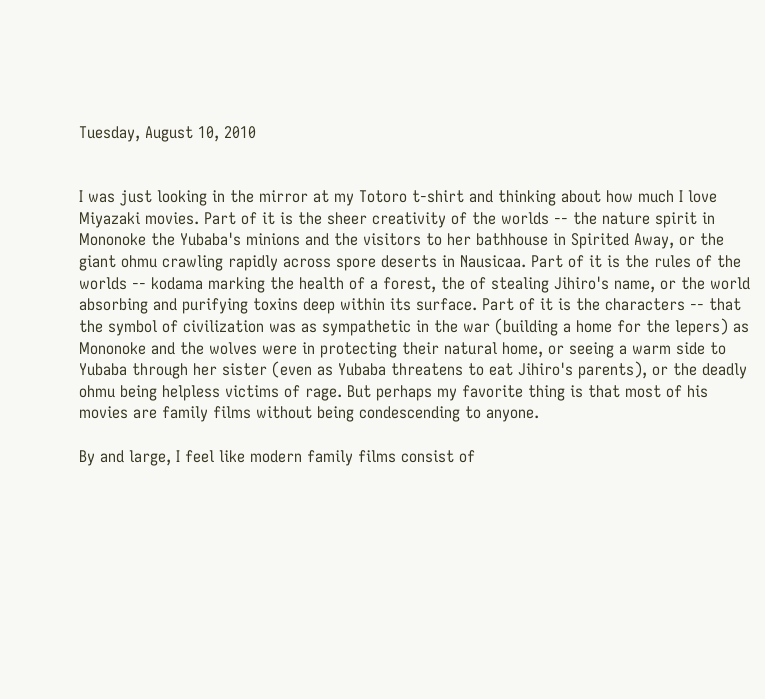Tuesday, August 10, 2010


I was just looking in the mirror at my Totoro t-shirt and thinking about how much I love Miyazaki movies. Part of it is the sheer creativity of the worlds -- the nature spirit in Mononoke the Yubaba's minions and the visitors to her bathhouse in Spirited Away, or the giant ohmu crawling rapidly across spore deserts in Nausicaa. Part of it is the rules of the worlds -- kodama marking the health of a forest, the of stealing Jihiro's name, or the world absorbing and purifying toxins deep within its surface. Part of it is the characters -- that the symbol of civilization was as sympathetic in the war (building a home for the lepers) as Mononoke and the wolves were in protecting their natural home, or seeing a warm side to Yubaba through her sister (even as Yubaba threatens to eat Jihiro's parents), or the deadly ohmu being helpless victims of rage. But perhaps my favorite thing is that most of his movies are family films without being condescending to anyone.

By and large, I feel like modern family films consist of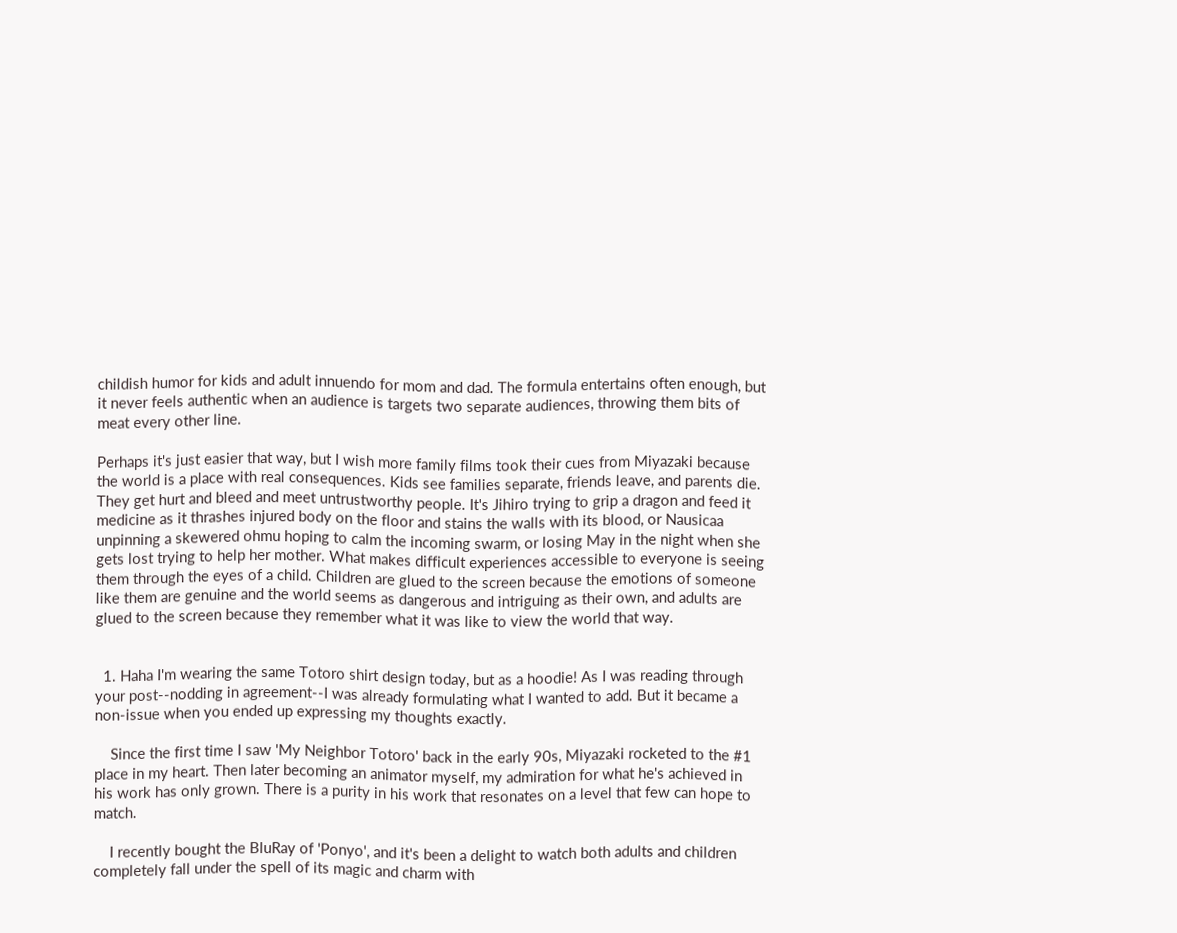childish humor for kids and adult innuendo for mom and dad. The formula entertains often enough, but it never feels authentic when an audience is targets two separate audiences, throwing them bits of meat every other line.

Perhaps it's just easier that way, but I wish more family films took their cues from Miyazaki because the world is a place with real consequences. Kids see families separate, friends leave, and parents die. They get hurt and bleed and meet untrustworthy people. It's Jihiro trying to grip a dragon and feed it medicine as it thrashes injured body on the floor and stains the walls with its blood, or Nausicaa unpinning a skewered ohmu hoping to calm the incoming swarm, or losing May in the night when she gets lost trying to help her mother. What makes difficult experiences accessible to everyone is seeing them through the eyes of a child. Children are glued to the screen because the emotions of someone like them are genuine and the world seems as dangerous and intriguing as their own, and adults are glued to the screen because they remember what it was like to view the world that way.


  1. Haha I'm wearing the same Totoro shirt design today, but as a hoodie! As I was reading through your post--nodding in agreement--I was already formulating what I wanted to add. But it became a non-issue when you ended up expressing my thoughts exactly.

    Since the first time I saw 'My Neighbor Totoro' back in the early 90s, Miyazaki rocketed to the #1 place in my heart. Then later becoming an animator myself, my admiration for what he's achieved in his work has only grown. There is a purity in his work that resonates on a level that few can hope to match.

    I recently bought the BluRay of 'Ponyo', and it's been a delight to watch both adults and children completely fall under the spell of its magic and charm with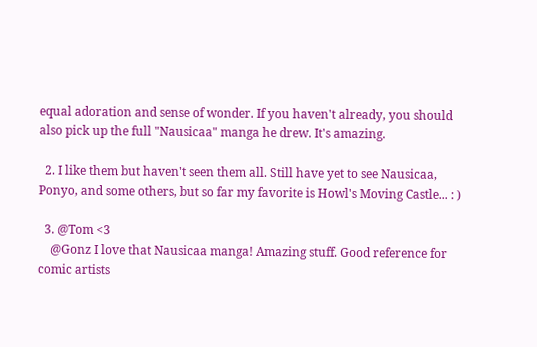equal adoration and sense of wonder. If you haven't already, you should also pick up the full "Nausicaa" manga he drew. It's amazing.

  2. I like them but haven't seen them all. Still have yet to see Nausicaa, Ponyo, and some others, but so far my favorite is Howl's Moving Castle... : )

  3. @Tom <3
    @Gonz I love that Nausicaa manga! Amazing stuff. Good reference for comic artists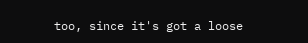too, since it's got a loose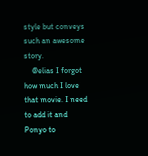style but conveys such an awesome story.
    @elias I forgot how much I love that movie. I need to add it and Ponyo to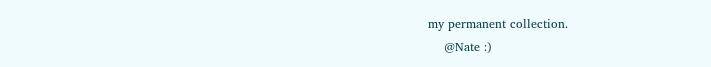my permanent collection.
    @Nate :)